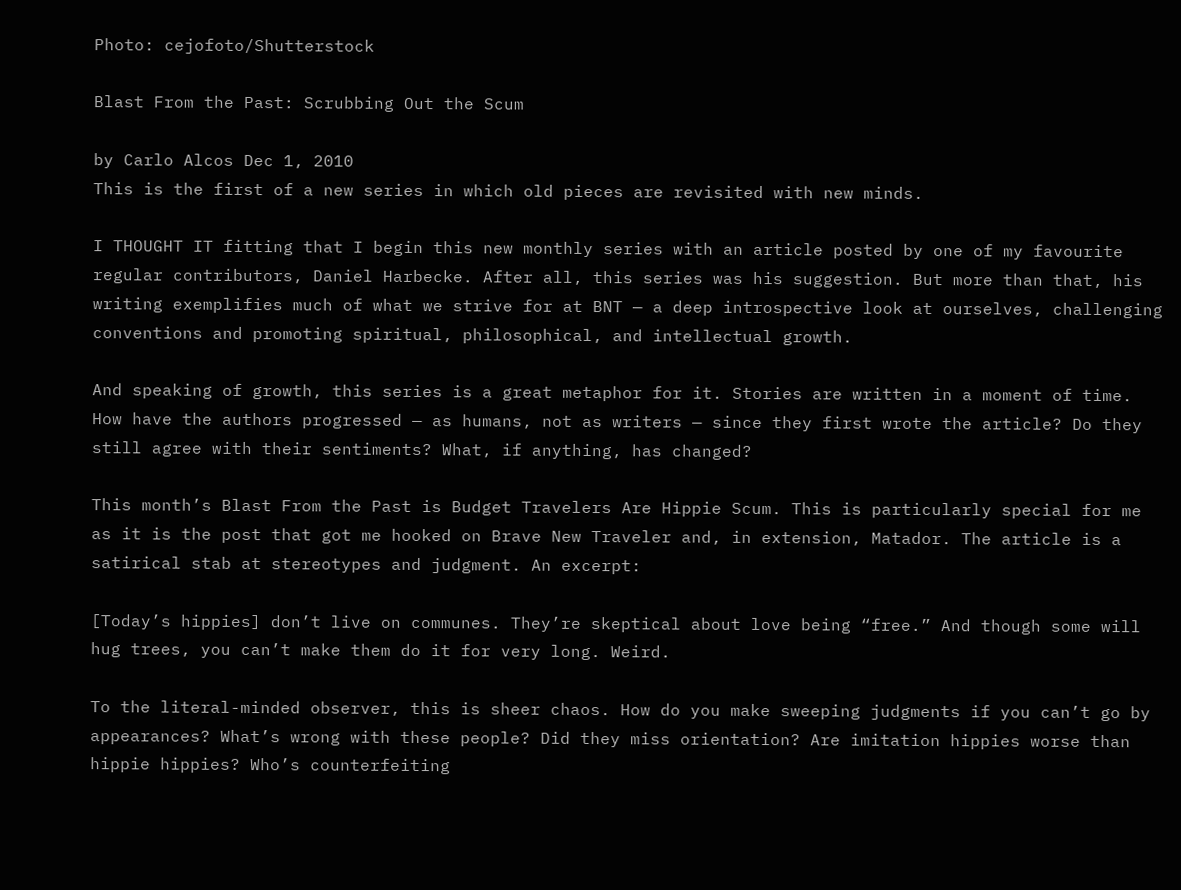Photo: cejofoto/Shutterstock

Blast From the Past: Scrubbing Out the Scum

by Carlo Alcos Dec 1, 2010
This is the first of a new series in which old pieces are revisited with new minds.

I THOUGHT IT fitting that I begin this new monthly series with an article posted by one of my favourite regular contributors, Daniel Harbecke. After all, this series was his suggestion. But more than that, his writing exemplifies much of what we strive for at BNT — a deep introspective look at ourselves, challenging conventions and promoting spiritual, philosophical, and intellectual growth.

And speaking of growth, this series is a great metaphor for it. Stories are written in a moment of time. How have the authors progressed — as humans, not as writers — since they first wrote the article? Do they still agree with their sentiments? What, if anything, has changed?

This month’s Blast From the Past is Budget Travelers Are Hippie Scum. This is particularly special for me as it is the post that got me hooked on Brave New Traveler and, in extension, Matador. The article is a satirical stab at stereotypes and judgment. An excerpt:

[Today’s hippies] don’t live on communes. They’re skeptical about love being “free.” And though some will hug trees, you can’t make them do it for very long. Weird.

To the literal-minded observer, this is sheer chaos. How do you make sweeping judgments if you can’t go by appearances? What’s wrong with these people? Did they miss orientation? Are imitation hippies worse than hippie hippies? Who’s counterfeiting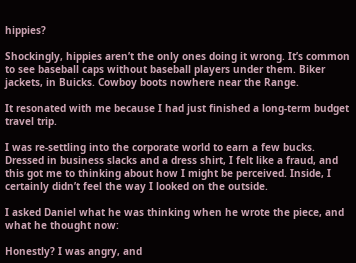hippies?

Shockingly, hippies aren’t the only ones doing it wrong. It’s common to see baseball caps without baseball players under them. Biker jackets, in Buicks. Cowboy boots nowhere near the Range.

It resonated with me because I had just finished a long-term budget travel trip.

I was re-settling into the corporate world to earn a few bucks. Dressed in business slacks and a dress shirt, I felt like a fraud, and this got me to thinking about how I might be perceived. Inside, I certainly didn’t feel the way I looked on the outside.

I asked Daniel what he was thinking when he wrote the piece, and what he thought now:

Honestly? I was angry, and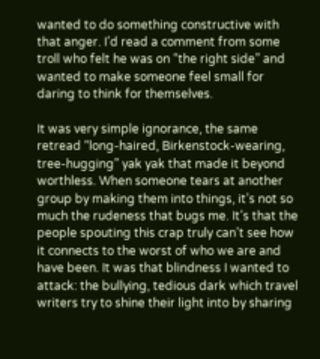wanted to do something constructive with that anger. I’d read a comment from some troll who felt he was on “the right side” and wanted to make someone feel small for daring to think for themselves.

It was very simple ignorance, the same retread “long-haired, Birkenstock-wearing, tree-hugging” yak yak that made it beyond worthless. When someone tears at another group by making them into things, it’s not so much the rudeness that bugs me. It’s that the people spouting this crap truly can’t see how it connects to the worst of who we are and have been. It was that blindness I wanted to attack: the bullying, tedious dark which travel writers try to shine their light into by sharing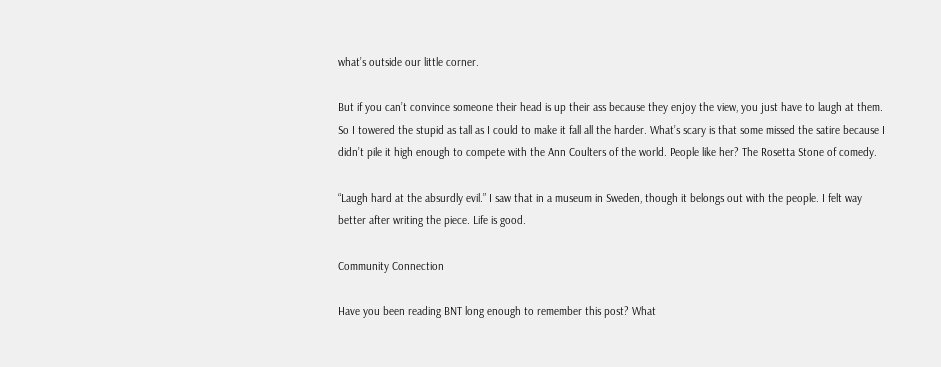what’s outside our little corner.

But if you can’t convince someone their head is up their ass because they enjoy the view, you just have to laugh at them. So I towered the stupid as tall as I could to make it fall all the harder. What’s scary is that some missed the satire because I didn’t pile it high enough to compete with the Ann Coulters of the world. People like her? The Rosetta Stone of comedy.

“Laugh hard at the absurdly evil.” I saw that in a museum in Sweden, though it belongs out with the people. I felt way better after writing the piece. Life is good.

Community Connection

Have you been reading BNT long enough to remember this post? What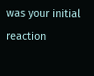was your initial reaction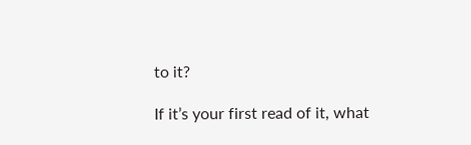to it?

If it’s your first read of it, what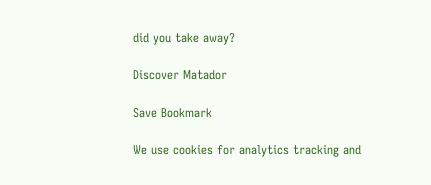did you take away?

Discover Matador

Save Bookmark

We use cookies for analytics tracking and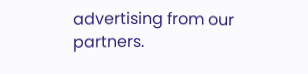advertising from our partners.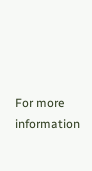For more information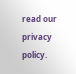read our privacy policy.